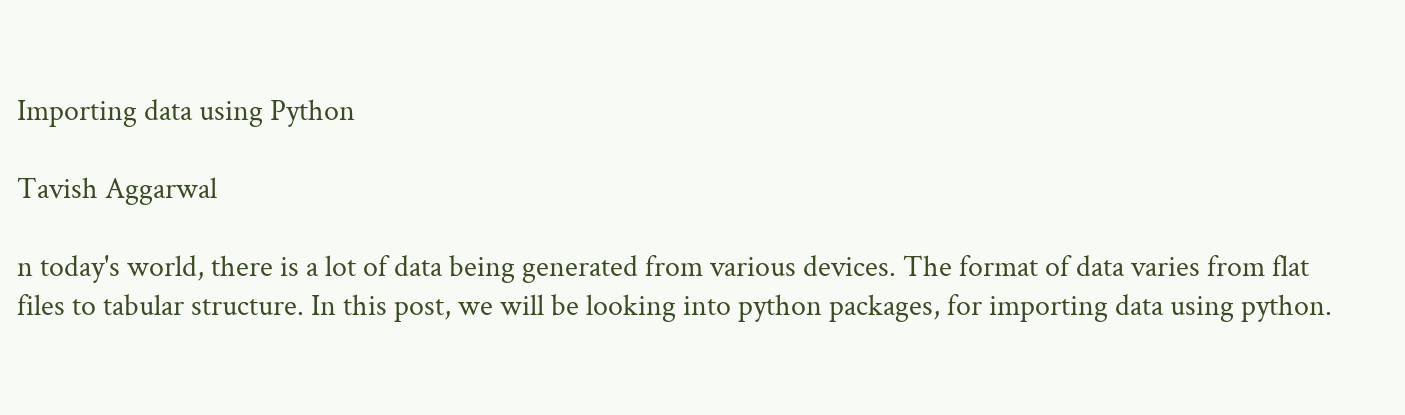Importing data using Python

Tavish Aggarwal

n today's world, there is a lot of data being generated from various devices. The format of data varies from flat files to tabular structure. In this post, we will be looking into python packages, for importing data using python.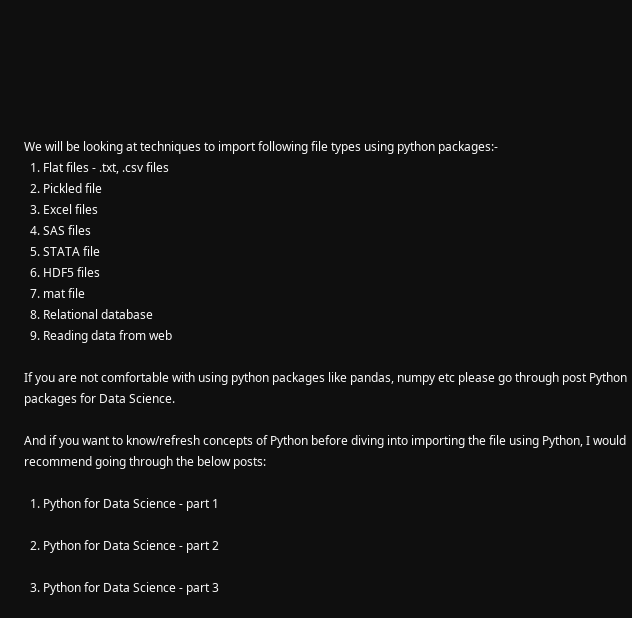We will be looking at techniques to import following file types using python packages:-
  1. Flat files - .txt, .csv files
  2. Pickled file
  3. Excel files
  4. SAS files
  5. STATA file
  6. HDF5 files
  7. mat file
  8. Relational database
  9. Reading data from web

If you are not comfortable with using python packages like pandas, numpy etc please go through post Python packages for Data Science.

And if you want to know/refresh concepts of Python before diving into importing the file using Python, I would recommend going through the below posts:

  1. Python for Data Science - part 1

  2. Python for Data Science - part 2

  3. Python for Data Science - part 3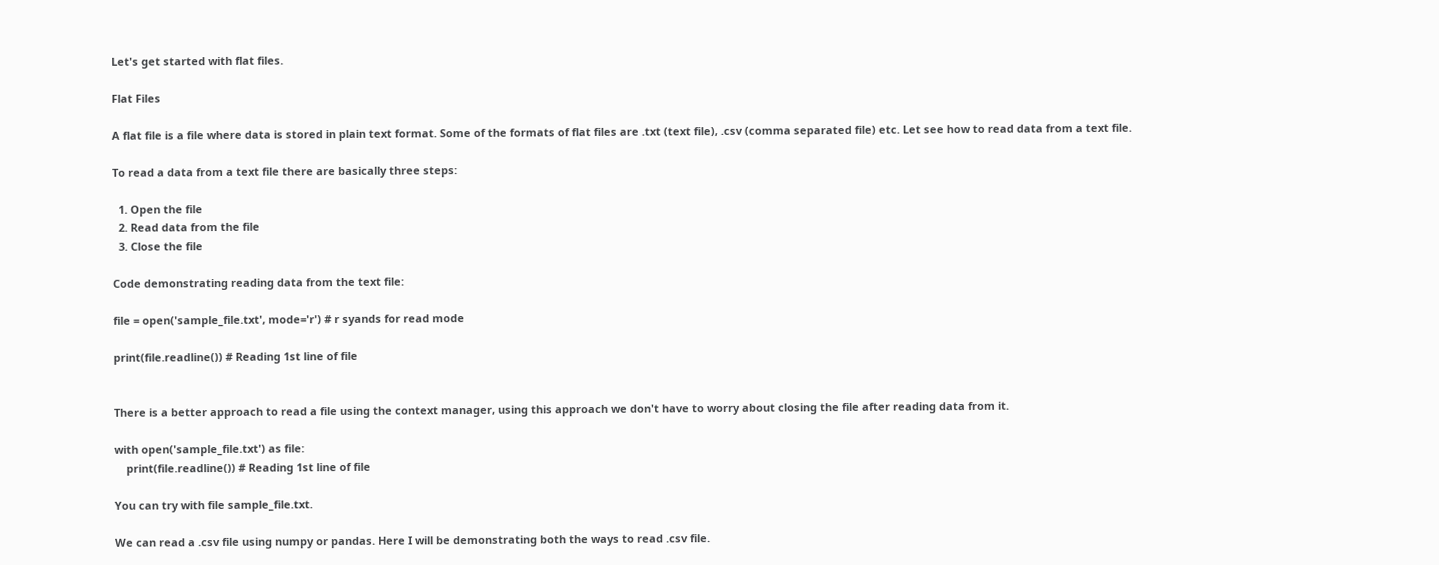Let's get started with flat files.

Flat Files

A flat file is a file where data is stored in plain text format. Some of the formats of flat files are .txt (text file), .csv (comma separated file) etc. Let see how to read data from a text file.

To read a data from a text file there are basically three steps:

  1. Open the file
  2. Read data from the file
  3. Close the file

Code demonstrating reading data from the text file:

file = open('sample_file.txt', mode='r') # r syands for read mode

print(file.readline()) # Reading 1st line of file


There is a better approach to read a file using the context manager, using this approach we don't have to worry about closing the file after reading data from it.

with open('sample_file.txt') as file:
    print(file.readline()) # Reading 1st line of file

You can try with file sample_file.txt.

We can read a .csv file using numpy or pandas. Here I will be demonstrating both the ways to read .csv file.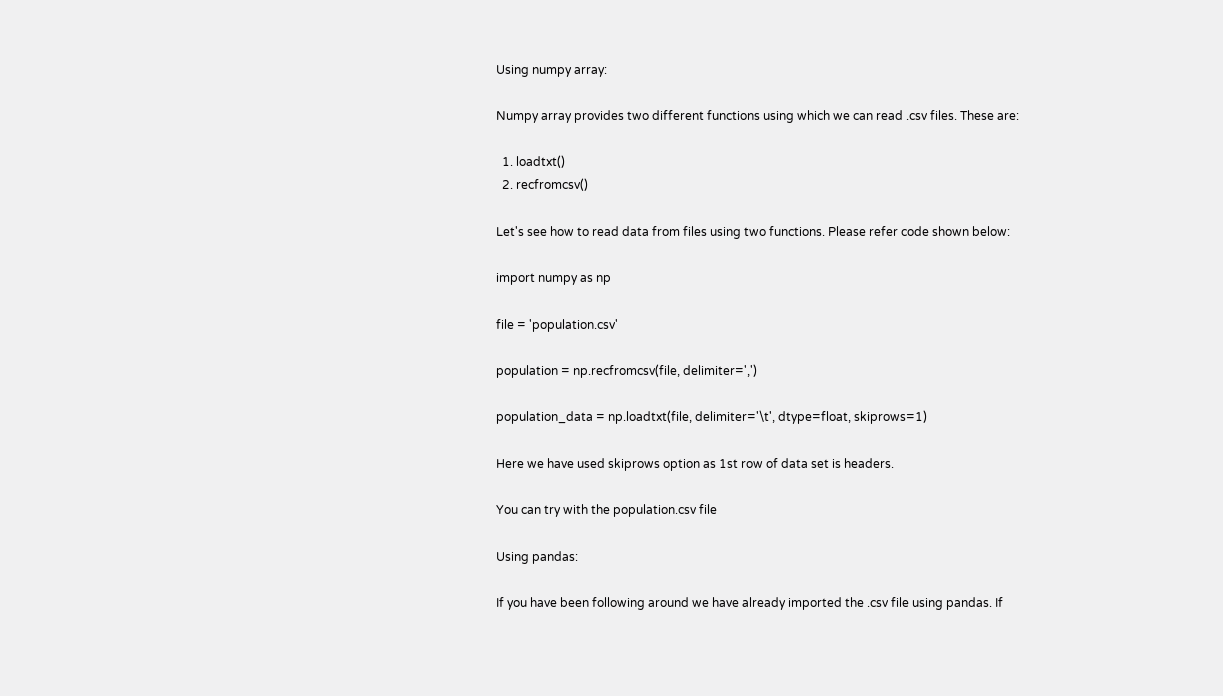Using numpy array:

Numpy array provides two different functions using which we can read .csv files. These are:

  1. loadtxt()
  2. recfromcsv()

Let's see how to read data from files using two functions. Please refer code shown below:

import numpy as np

file = 'population.csv'

population = np.recfromcsv(file, delimiter=',')

population_data = np.loadtxt(file, delimiter='\t', dtype=float, skiprows=1)

Here we have used skiprows option as 1st row of data set is headers.

You can try with the population.csv file

Using pandas:

If you have been following around we have already imported the .csv file using pandas. If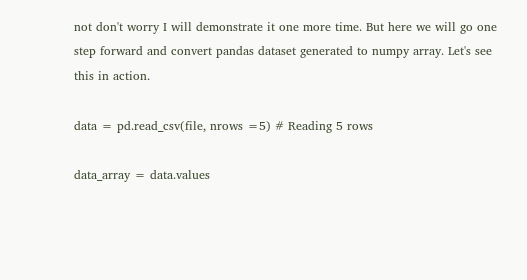not don't worry I will demonstrate it one more time. But here we will go one step forward and convert pandas dataset generated to numpy array. Let's see this in action.

data = pd.read_csv(file, nrows =5) # Reading 5 rows

data_array = data.values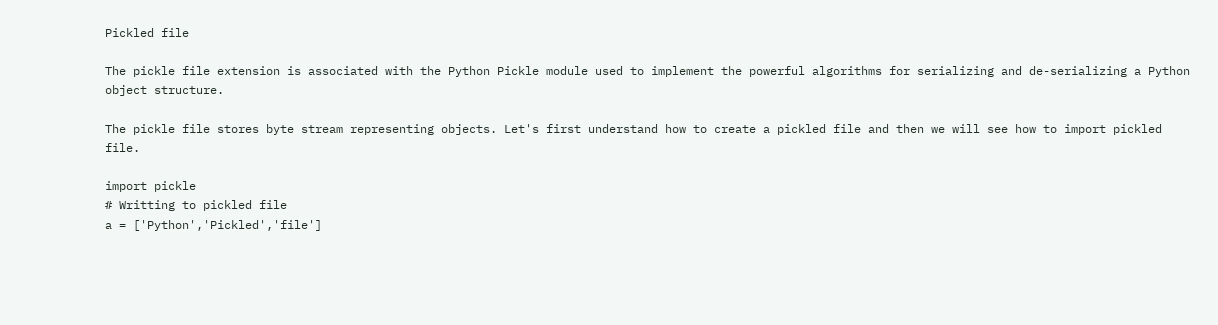Pickled file

The pickle file extension is associated with the Python Pickle module used to implement the powerful algorithms for serializing and de-serializing a Python object structure.

The pickle file stores byte stream representing objects. Let's first understand how to create a pickled file and then we will see how to import pickled file.

import pickle
# Writting to pickled file
a = ['Python','Pickled','file']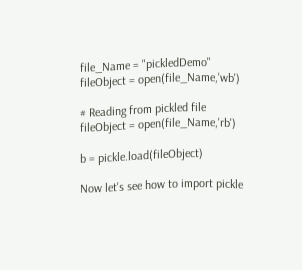file_Name = "pickledDemo"
fileObject = open(file_Name,'wb')

# Reading from pickled file
fileObject = open(file_Name,'rb')

b = pickle.load(fileObject)

Now let's see how to import pickle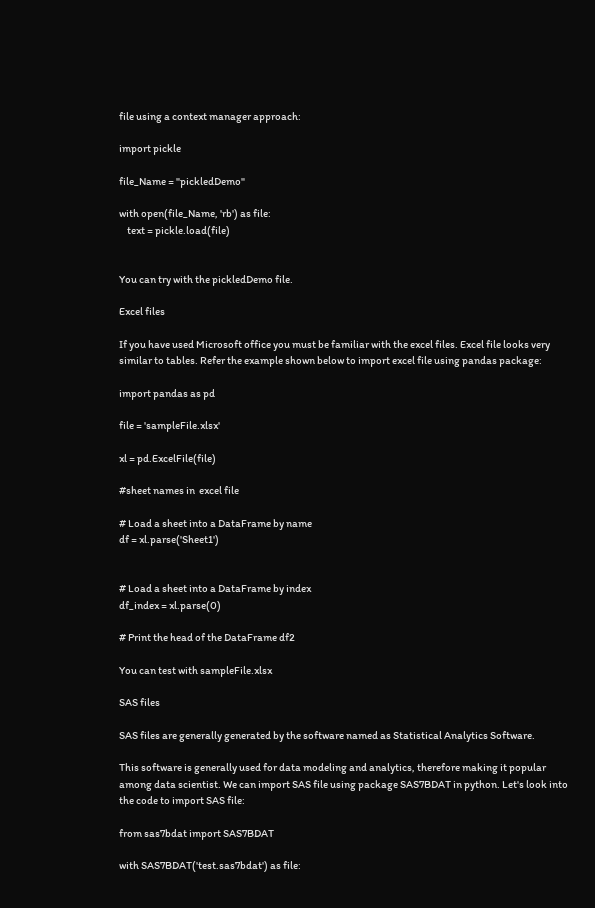file using a context manager approach:

import pickle

file_Name = "pickledDemo"

with open(file_Name, 'rb') as file:
    text = pickle.load(file)


You can try with the pickledDemo file.

Excel files

If you have used Microsoft office you must be familiar with the excel files. Excel file looks very similar to tables. Refer the example shown below to import excel file using pandas package:

import pandas as pd

file = 'sampleFile.xlsx'

xl = pd.ExcelFile(file)

#sheet names in  excel file

# Load a sheet into a DataFrame by name
df = xl.parse('Sheet1')


# Load a sheet into a DataFrame by index
df_index = xl.parse(0)

# Print the head of the DataFrame df2

You can test with sampleFile.xlsx

SAS files

SAS files are generally generated by the software named as Statistical Analytics Software.

This software is generally used for data modeling and analytics, therefore making it popular among data scientist. We can import SAS file using package SAS7BDAT in python. Let's look into the code to import SAS file:

from sas7bdat import SAS7BDAT

with SAS7BDAT('test.sas7bdat') as file: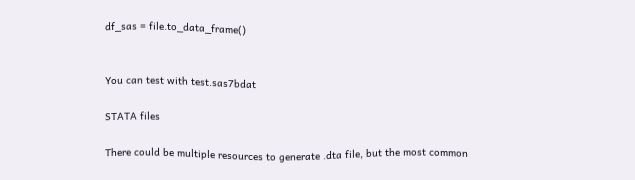df_sas = file.to_data_frame()


You can test with test.sas7bdat

STATA files

There could be multiple resources to generate .dta file, but the most common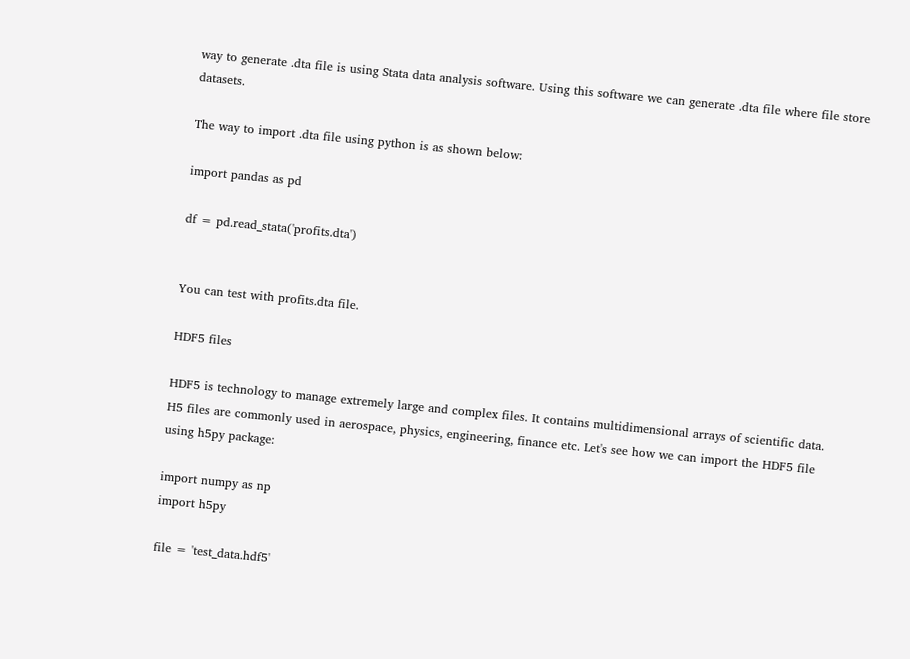way to generate .dta file is using Stata data analysis software. Using this software we can generate .dta file where file store datasets.

The way to import .dta file using python is as shown below:

import pandas as pd

df = pd.read_stata('profits.dta')


You can test with profits.dta file.

HDF5 files

HDF5 is technology to manage extremely large and complex files. It contains multidimensional arrays of scientific data. H5 files are commonly used in aerospace, physics, engineering, finance etc. Let's see how we can import the HDF5 file using h5py package:

import numpy as np
import h5py

file = 'test_data.hdf5'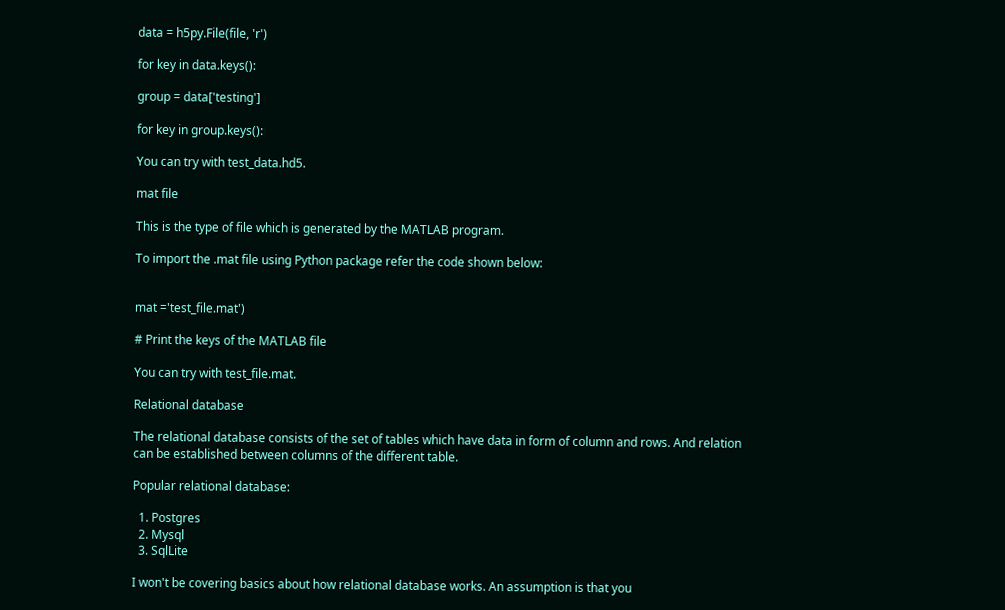data = h5py.File(file, 'r')

for key in data.keys():

group = data['testing']

for key in group.keys():

You can try with test_data.hd5.

mat file

This is the type of file which is generated by the MATLAB program.

To import the .mat file using Python package refer the code shown below:


mat ='test_file.mat')

# Print the keys of the MATLAB file

You can try with test_file.mat.

Relational database

The relational database consists of the set of tables which have data in form of column and rows. And relation can be established between columns of the different table.

Popular relational database:

  1. Postgres
  2. Mysql
  3. SqlLite

I won't be covering basics about how relational database works. An assumption is that you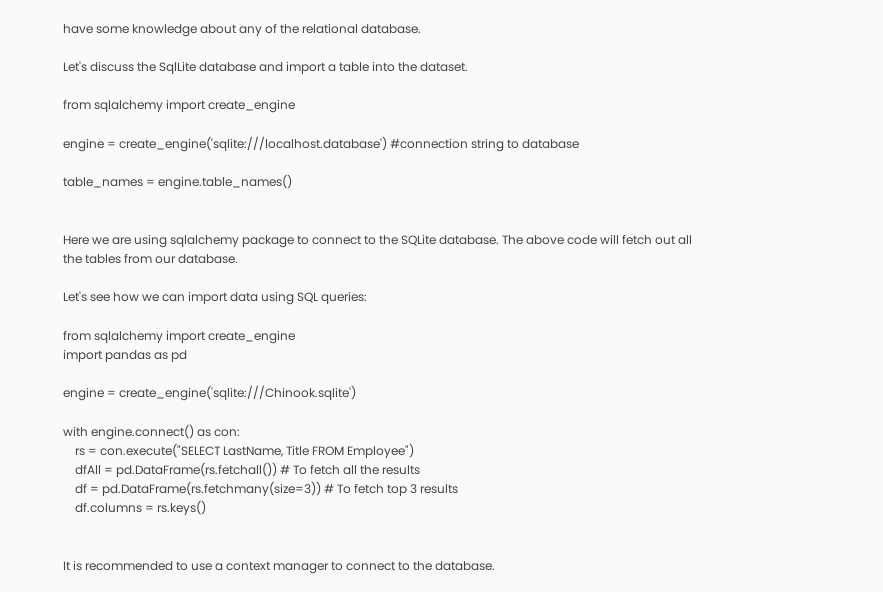have some knowledge about any of the relational database.

Let's discuss the SqlLite database and import a table into the dataset.

from sqlalchemy import create_engine

engine = create_engine('sqlite:///localhost.database') #connection string to database

table_names = engine.table_names()


Here we are using sqlalchemy package to connect to the SQLite database. The above code will fetch out all the tables from our database.

Let's see how we can import data using SQL queries:

from sqlalchemy import create_engine
import pandas as pd

engine = create_engine('sqlite:///Chinook.sqlite')

with engine.connect() as con:
    rs = con.execute("SELECT LastName, Title FROM Employee")
    dfAll = pd.DataFrame(rs.fetchall()) # To fetch all the results
    df = pd.DataFrame(rs.fetchmany(size=3)) # To fetch top 3 results
    df.columns = rs.keys()


It is recommended to use a context manager to connect to the database.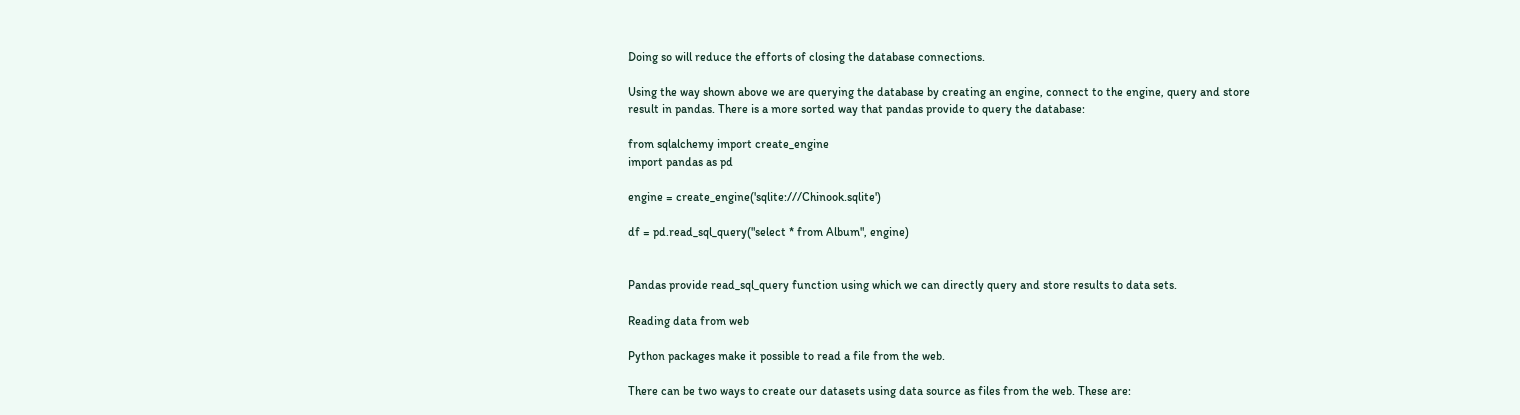Doing so will reduce the efforts of closing the database connections.

Using the way shown above we are querying the database by creating an engine, connect to the engine, query and store result in pandas. There is a more sorted way that pandas provide to query the database:

from sqlalchemy import create_engine
import pandas as pd

engine = create_engine('sqlite:///Chinook.sqlite')

df = pd.read_sql_query("select * from Album", engine)


Pandas provide read_sql_query function using which we can directly query and store results to data sets.

Reading data from web

Python packages make it possible to read a file from the web.

There can be two ways to create our datasets using data source as files from the web. These are: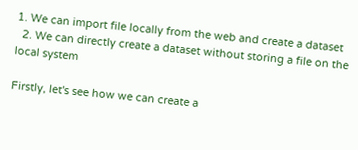1. We can import file locally from the web and create a dataset
  2. We can directly create a dataset without storing a file on the local system

Firstly, let's see how we can create a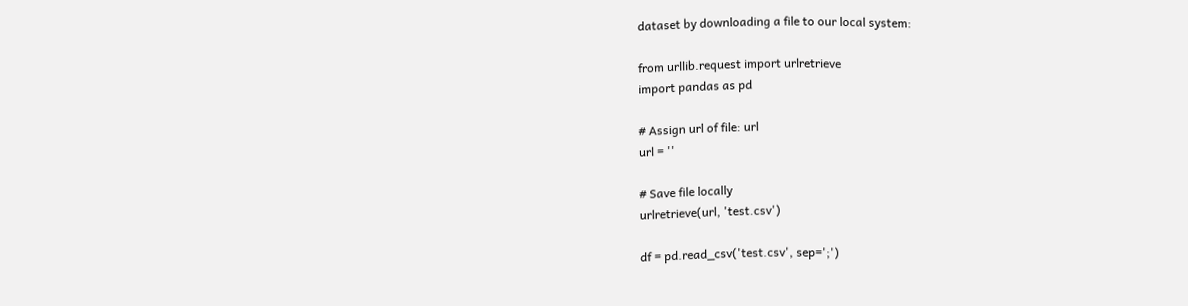dataset by downloading a file to our local system:

from urllib.request import urlretrieve
import pandas as pd

# Assign url of file: url
url = ''

# Save file locally
urlretrieve(url, 'test.csv')

df = pd.read_csv('test.csv', sep=';')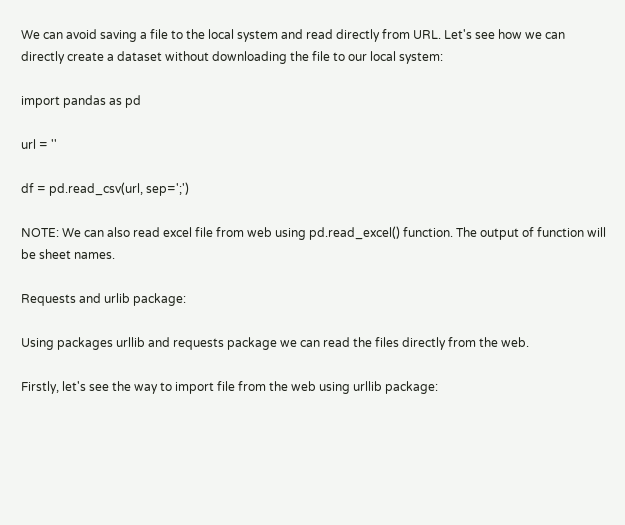We can avoid saving a file to the local system and read directly from URL. Let's see how we can directly create a dataset without downloading the file to our local system:

import pandas as pd

url = ''

df = pd.read_csv(url, sep=';')

NOTE: We can also read excel file from web using pd.read_excel() function. The output of function will be sheet names.

Requests and urlib package:

Using packages urllib and requests package we can read the files directly from the web.

Firstly, let's see the way to import file from the web using urllib package: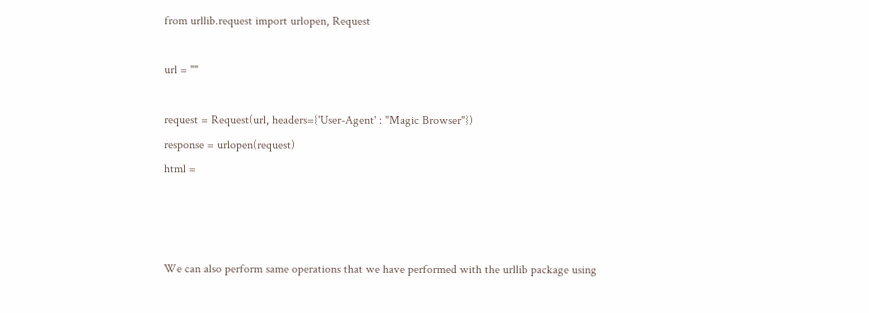from urllib.request import urlopen, Request

url = ""

request = Request(url, headers={'User-Agent' : "Magic Browser"})
response = urlopen(request)
html =



We can also perform same operations that we have performed with the urllib package using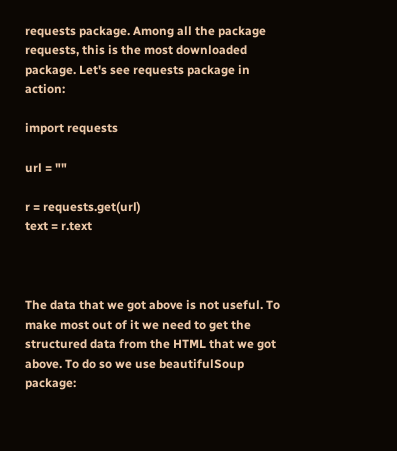requests package. Among all the package requests, this is the most downloaded package. Let's see requests package in action:

import requests

url = ""

r = requests.get(url)
text = r.text



The data that we got above is not useful. To make most out of it we need to get the structured data from the HTML that we got above. To do so we use beautifulSoup package: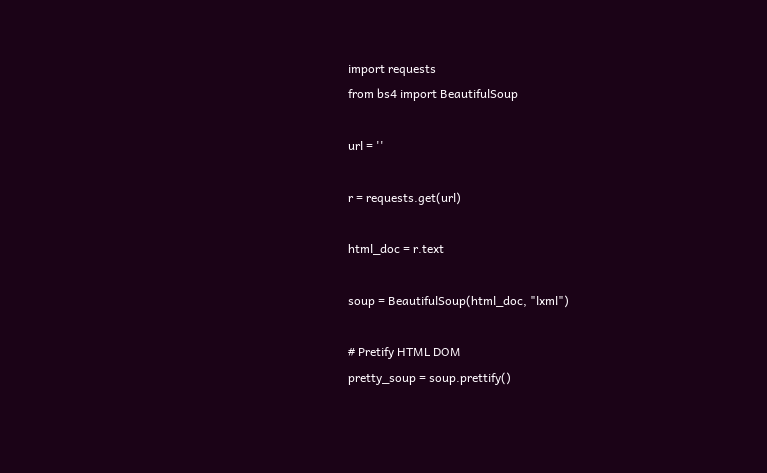import requests
from bs4 import BeautifulSoup

url = ''

r = requests.get(url)

html_doc = r.text

soup = BeautifulSoup(html_doc, "lxml")

# Pretify HTML DOM
pretty_soup = soup.prettify()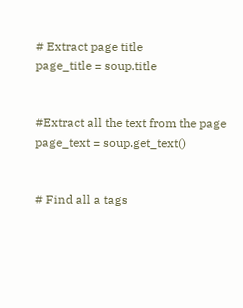# Extract page title
page_title = soup.title


#Extract all the text from the page
page_text = soup.get_text()


# Find all a tags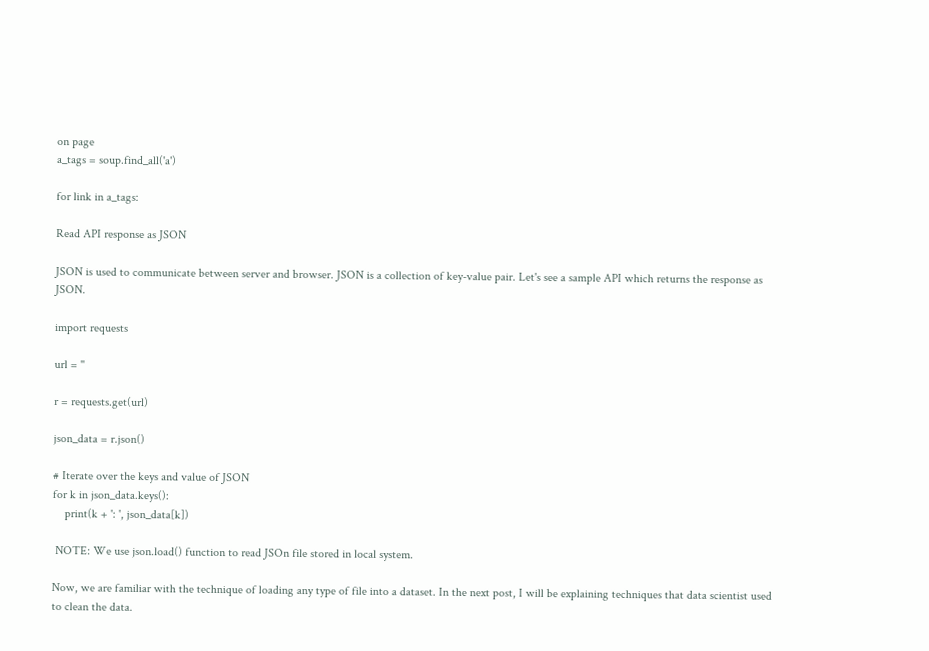on page
a_tags = soup.find_all('a')

for link in a_tags:

Read API response as JSON

JSON is used to communicate between server and browser. JSON is a collection of key-value pair. Let's see a sample API which returns the response as JSON.

import requests

url = ''

r = requests.get(url)

json_data = r.json()

# Iterate over the keys and value of JSON
for k in json_data.keys():
    print(k + ': ', json_data[k])

 NOTE: We use json.load() function to read JSOn file stored in local system.

Now, we are familiar with the technique of loading any type of file into a dataset. In the next post, I will be explaining techniques that data scientist used to clean the data.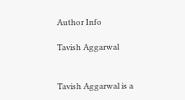Author Info

Tavish Aggarwal


Tavish Aggarwal is a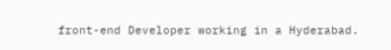front-end Developer working in a Hyderabad.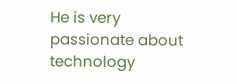He is very passionate about technology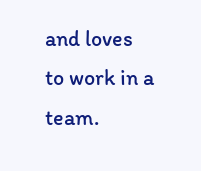and loves to work in a team.